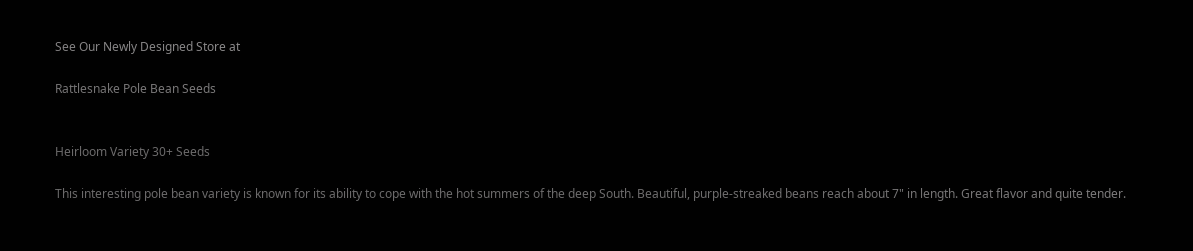See Our Newly Designed Store at

Rattlesnake Pole Bean Seeds


Heirloom Variety 30+ Seeds

This interesting pole bean variety is known for its ability to cope with the hot summers of the deep South. Beautiful, purple-streaked beans reach about 7" in length. Great flavor and quite tender.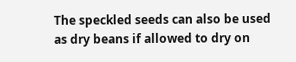The speckled seeds can also be used as dry beans if allowed to dry on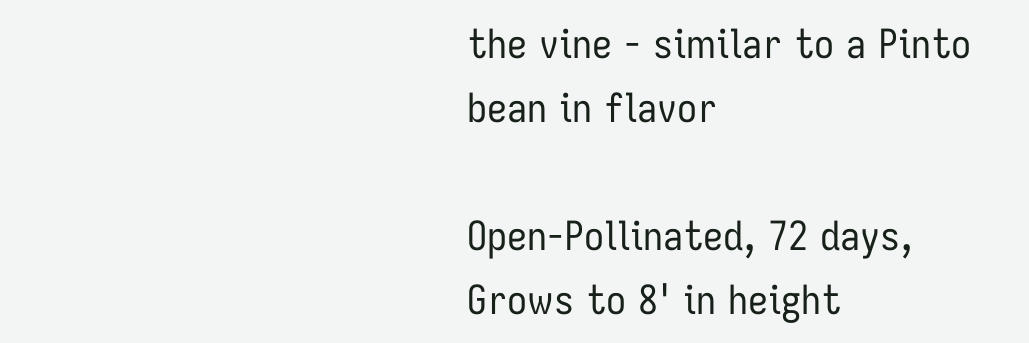the vine - similar to a Pinto bean in flavor

Open-Pollinated, 72 days, Grows to 8' in height